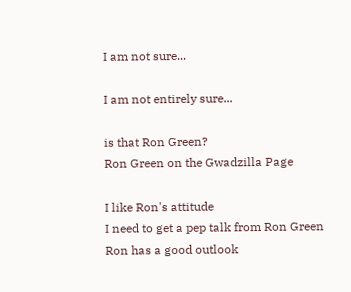I am not sure...

I am not entirely sure...

is that Ron Green?
Ron Green on the Gwadzilla Page

I like Ron's attitude
I need to get a pep talk from Ron Green
Ron has a good outlook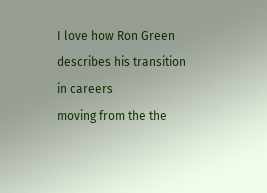I love how Ron Green describes his transition in careers
moving from the the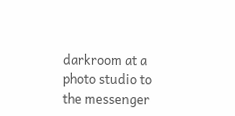darkroom at a photo studio to the messenger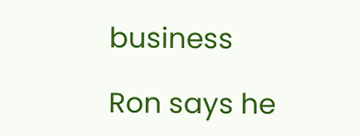business

Ron says he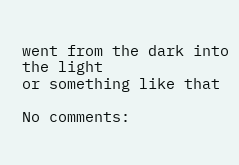went from the dark into the light
or something like that

No comments: